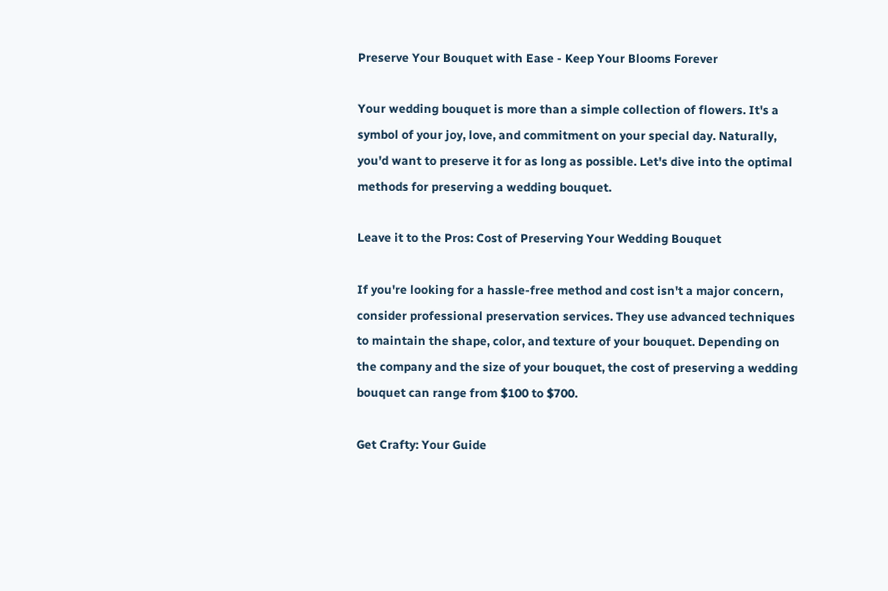Preserve Your Bouquet with Ease - Keep Your Blooms Forever

Your wedding bouquet is more than a simple collection of flowers. It's a symbol of your joy, love, and commitment on your special day. Naturally, you'd want to preserve it for as long as possible. Let's dive into the optimal methods for preserving a wedding bouquet.

Leave it to the Pros: Cost of Preserving Your Wedding Bouquet

If you're looking for a hassle-free method and cost isn't a major concern, consider professional preservation services. They use advanced techniques to maintain the shape, color, and texture of your bouquet. Depending on the company and the size of your bouquet, the cost of preserving a wedding bouquet can range from $100 to $700.

Get Crafty: Your Guide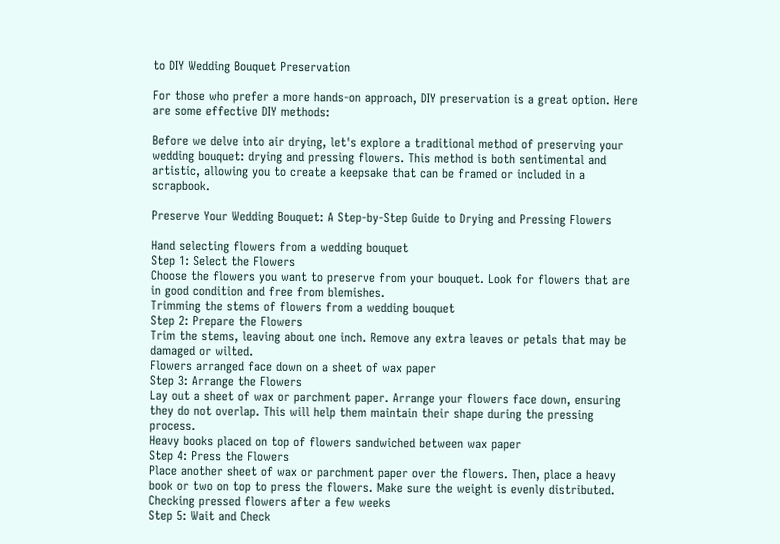to DIY Wedding Bouquet Preservation

For those who prefer a more hands-on approach, DIY preservation is a great option. Here are some effective DIY methods:

Before we delve into air drying, let's explore a traditional method of preserving your wedding bouquet: drying and pressing flowers. This method is both sentimental and artistic, allowing you to create a keepsake that can be framed or included in a scrapbook.

Preserve Your Wedding Bouquet: A Step-by-Step Guide to Drying and Pressing Flowers

Hand selecting flowers from a wedding bouquet
Step 1: Select the Flowers
Choose the flowers you want to preserve from your bouquet. Look for flowers that are in good condition and free from blemishes.
Trimming the stems of flowers from a wedding bouquet
Step 2: Prepare the Flowers
Trim the stems, leaving about one inch. Remove any extra leaves or petals that may be damaged or wilted.
Flowers arranged face down on a sheet of wax paper
Step 3: Arrange the Flowers
Lay out a sheet of wax or parchment paper. Arrange your flowers face down, ensuring they do not overlap. This will help them maintain their shape during the pressing process.
Heavy books placed on top of flowers sandwiched between wax paper
Step 4: Press the Flowers
Place another sheet of wax or parchment paper over the flowers. Then, place a heavy book or two on top to press the flowers. Make sure the weight is evenly distributed.
Checking pressed flowers after a few weeks
Step 5: Wait and Check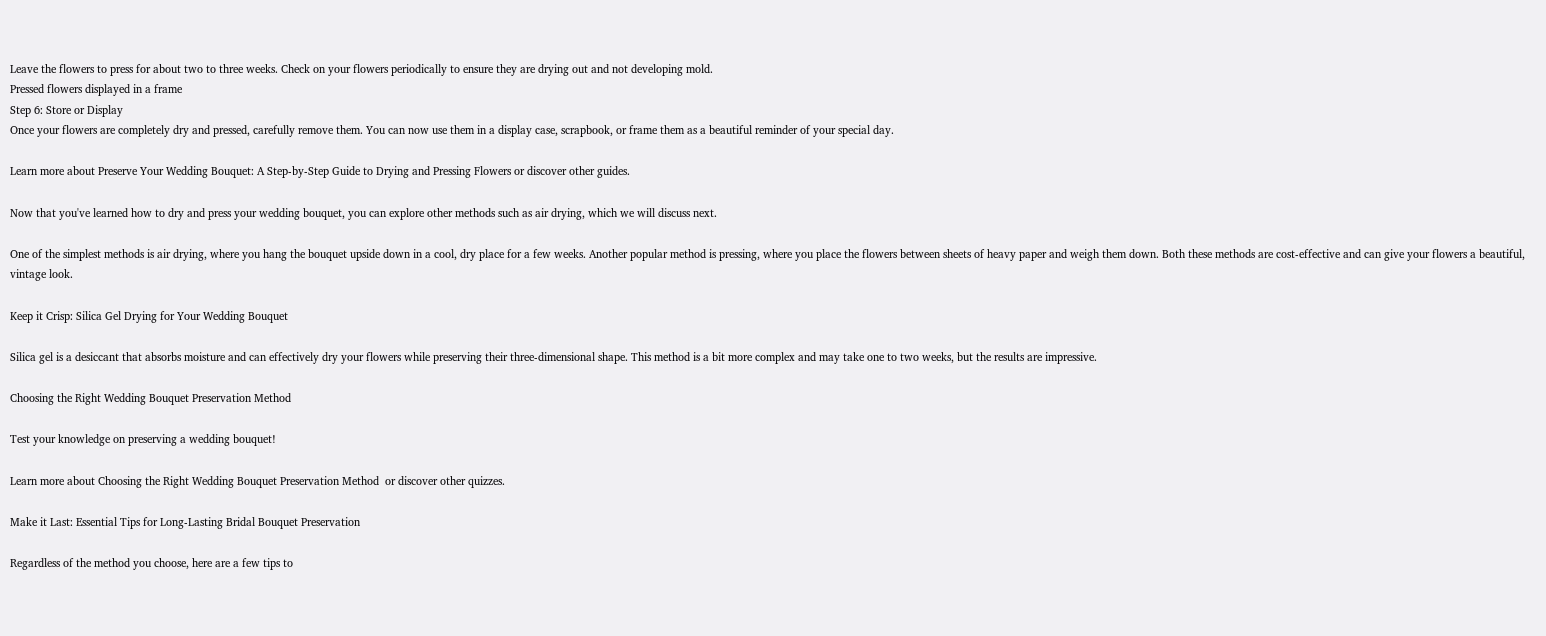Leave the flowers to press for about two to three weeks. Check on your flowers periodically to ensure they are drying out and not developing mold.
Pressed flowers displayed in a frame
Step 6: Store or Display
Once your flowers are completely dry and pressed, carefully remove them. You can now use them in a display case, scrapbook, or frame them as a beautiful reminder of your special day.

Learn more about Preserve Your Wedding Bouquet: A Step-by-Step Guide to Drying and Pressing Flowers or discover other guides.

Now that you've learned how to dry and press your wedding bouquet, you can explore other methods such as air drying, which we will discuss next.

One of the simplest methods is air drying, where you hang the bouquet upside down in a cool, dry place for a few weeks. Another popular method is pressing, where you place the flowers between sheets of heavy paper and weigh them down. Both these methods are cost-effective and can give your flowers a beautiful, vintage look.

Keep it Crisp: Silica Gel Drying for Your Wedding Bouquet

Silica gel is a desiccant that absorbs moisture and can effectively dry your flowers while preserving their three-dimensional shape. This method is a bit more complex and may take one to two weeks, but the results are impressive.

Choosing the Right Wedding Bouquet Preservation Method

Test your knowledge on preserving a wedding bouquet!

Learn more about Choosing the Right Wedding Bouquet Preservation Method  or discover other quizzes.

Make it Last: Essential Tips for Long-Lasting Bridal Bouquet Preservation

Regardless of the method you choose, here are a few tips to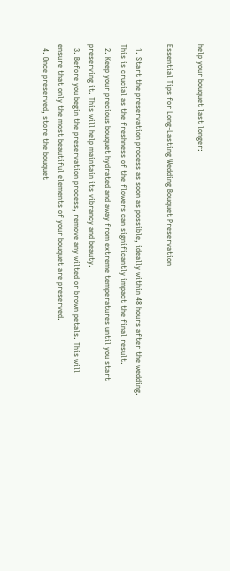help your bouquet last longer:

Essential Tips for Long-Lasting Wedding Bouquet Preservation

  1. Start the preservation process as soon as possible, ideally within 48 hours after the wedding. This is crucial as the freshness of the flowers can significantly impact the final result.
  2. Keep your precious bouquet hydrated and away from extreme temperatures until you start preserving it. This will help maintain its vibrancy and beauty.
  3. Before you begin the preservation process, remove any wilted or brown petals. This will ensure that only the most beautiful elements of your bouquet are preserved.
  4. Once preserved, store the bouquet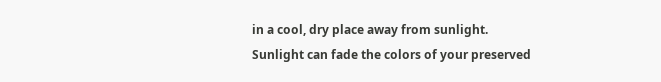in a cool, dry place away from sunlight. Sunlight can fade the colors of your preserved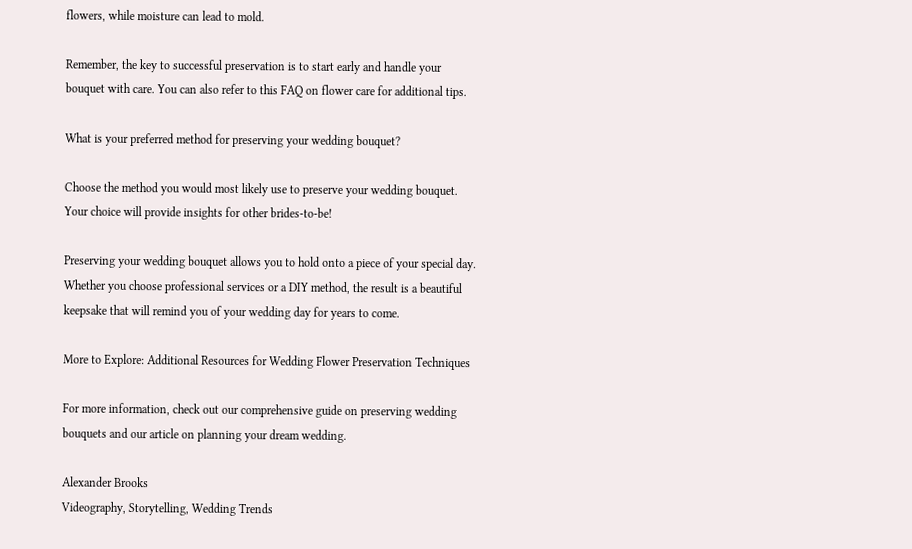flowers, while moisture can lead to mold.

Remember, the key to successful preservation is to start early and handle your bouquet with care. You can also refer to this FAQ on flower care for additional tips.

What is your preferred method for preserving your wedding bouquet?

Choose the method you would most likely use to preserve your wedding bouquet. Your choice will provide insights for other brides-to-be!

Preserving your wedding bouquet allows you to hold onto a piece of your special day. Whether you choose professional services or a DIY method, the result is a beautiful keepsake that will remind you of your wedding day for years to come.

More to Explore: Additional Resources for Wedding Flower Preservation Techniques

For more information, check out our comprehensive guide on preserving wedding bouquets and our article on planning your dream wedding.

Alexander Brooks
Videography, Storytelling, Wedding Trends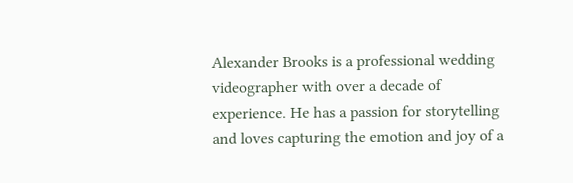Alexander Brooks is a professional wedding videographer with over a decade of experience. He has a passion for storytelling and loves capturing the emotion and joy of a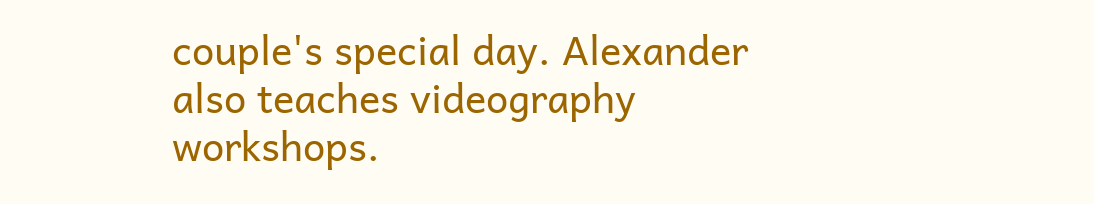couple's special day. Alexander also teaches videography workshops.